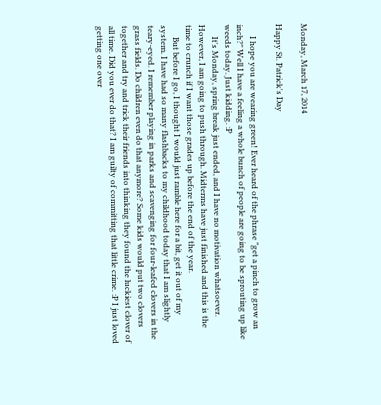Monday, March 17, 2014

Happy St. Patrick's Day

      I hope you are wearing green! Ever heard of the phrase "get a pinch to grow an inch?" Well I have a feeling a whole bunch of people are going to be sprouting up like weeds today. Just kidding. :P
      It's Monday, spring break just ended, and I have no motivation whatsoever. However, I am going to push through. Midterms have just finished and this is the time to crunch if I want those grades up before the end of the year.
      But before I go, I thought I would just ramble here for a bit, get it out of my system. I have had so many flashbacks to my childhood today that I am slightly teary-eyed. I remember playing in parks and scavenging for four-leafed clovers in the grass fields. Do children even do that anymore? Some kids would put two clovers together and try and trick their friends into thinking they found the luckiest clover of all time. Did you ever do that? I am guilty of committing that little crime. :P I just loved getting one over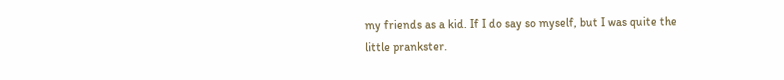my friends as a kid. If I do say so myself, but I was quite the little prankster.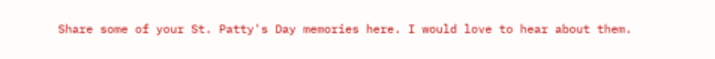Share some of your St. Patty's Day memories here. I would love to hear about them.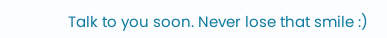Talk to you soon. Never lose that smile :)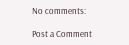No comments:

Post a Comment